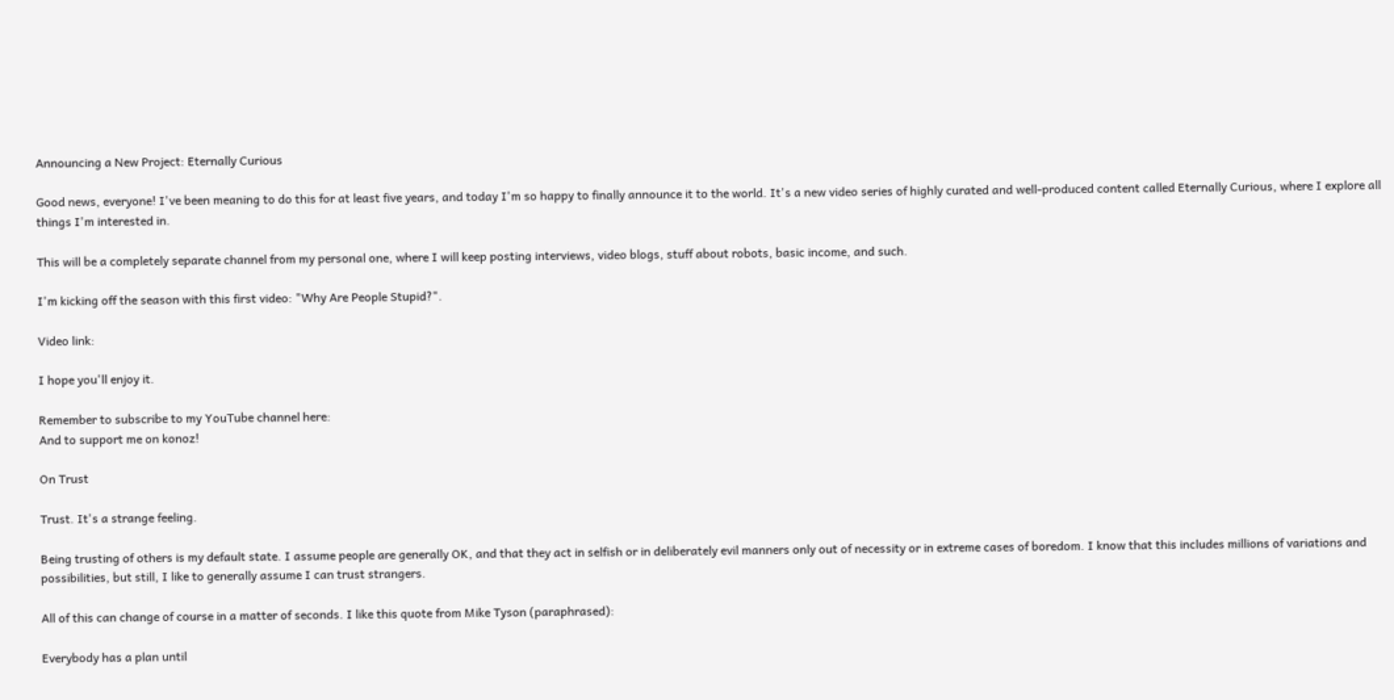Announcing a New Project: Eternally Curious

Good news, everyone! I've been meaning to do this for at least five years, and today I'm so happy to finally announce it to the world. It's a new video series of highly curated and well-produced content called Eternally Curious, where I explore all things I'm interested in.

This will be a completely separate channel from my personal one, where I will keep posting interviews, video blogs, stuff about robots, basic income, and such.

I'm kicking off the season with this first video: "Why Are People Stupid?".

Video link:

I hope you'll enjoy it.

Remember to subscribe to my YouTube channel here:
And to support me on konoz!

On Trust

Trust. It's a strange feeling.

Being trusting of others is my default state. I assume people are generally OK, and that they act in selfish or in deliberately evil manners only out of necessity or in extreme cases of boredom. I know that this includes millions of variations and possibilities, but still, I like to generally assume I can trust strangers.

All of this can change of course in a matter of seconds. I like this quote from Mike Tyson (paraphrased):

Everybody has a plan until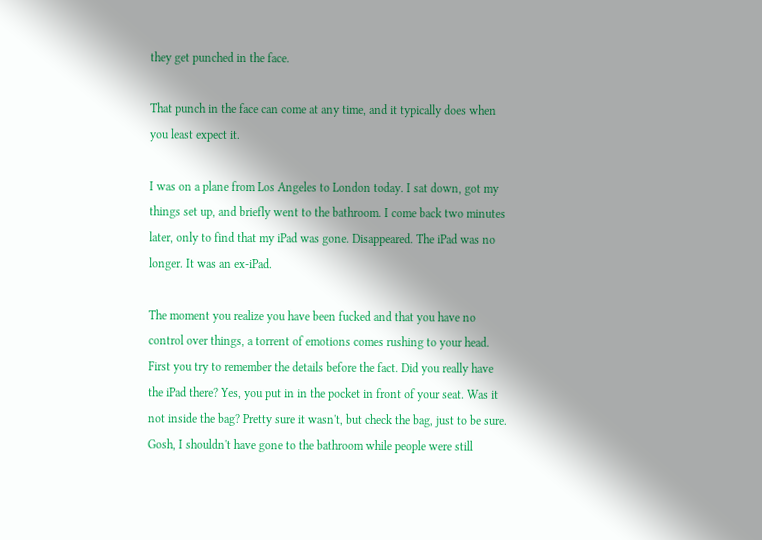they get punched in the face.

That punch in the face can come at any time, and it typically does when you least expect it.

I was on a plane from Los Angeles to London today. I sat down, got my things set up, and briefly went to the bathroom. I come back two minutes later, only to find that my iPad was gone. Disappeared. The iPad was no longer. It was an ex-iPad.

The moment you realize you have been fucked and that you have no control over things, a torrent of emotions comes rushing to your head. First you try to remember the details before the fact. Did you really have the iPad there? Yes, you put in in the pocket in front of your seat. Was it not inside the bag? Pretty sure it wasn't, but check the bag, just to be sure. Gosh, I shouldn't have gone to the bathroom while people were still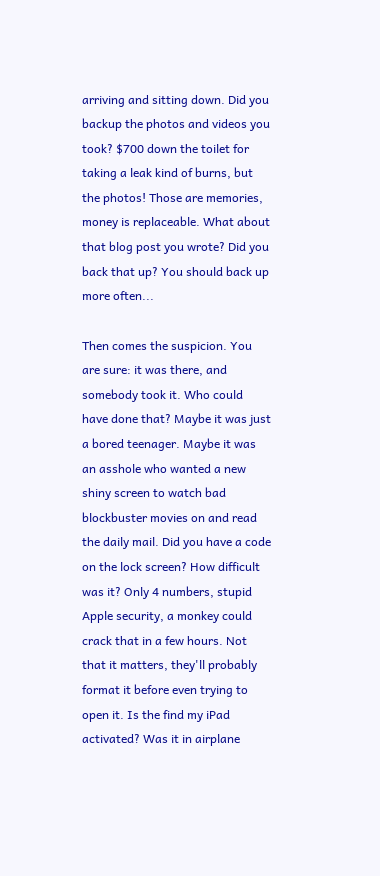arriving and sitting down. Did you backup the photos and videos you took? $700 down the toilet for taking a leak kind of burns, but the photos! Those are memories, money is replaceable. What about that blog post you wrote? Did you back that up? You should back up more often...

Then comes the suspicion. You are sure: it was there, and somebody took it. Who could have done that? Maybe it was just a bored teenager. Maybe it was an asshole who wanted a new shiny screen to watch bad blockbuster movies on and read the daily mail. Did you have a code on the lock screen? How difficult was it? Only 4 numbers, stupid Apple security, a monkey could crack that in a few hours. Not that it matters, they'll probably format it before even trying to open it. Is the find my iPad activated? Was it in airplane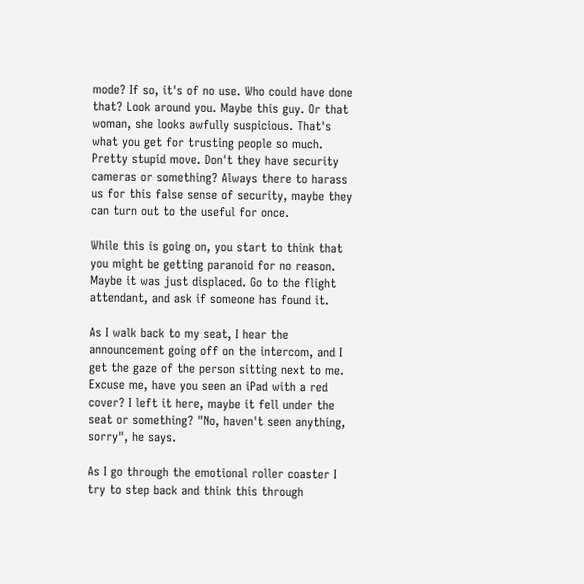mode? If so, it's of no use. Who could have done that? Look around you. Maybe this guy. Or that woman, she looks awfully suspicious. That's what you get for trusting people so much. Pretty stupid move. Don't they have security cameras or something? Always there to harass us for this false sense of security, maybe they can turn out to the useful for once.

While this is going on, you start to think that you might be getting paranoid for no reason. Maybe it was just displaced. Go to the flight attendant, and ask if someone has found it.

As I walk back to my seat, I hear the announcement going off on the intercom, and I get the gaze of the person sitting next to me. Excuse me, have you seen an iPad with a red cover? I left it here, maybe it fell under the seat or something? "No, haven't seen anything, sorry", he says.

As I go through the emotional roller coaster I try to step back and think this through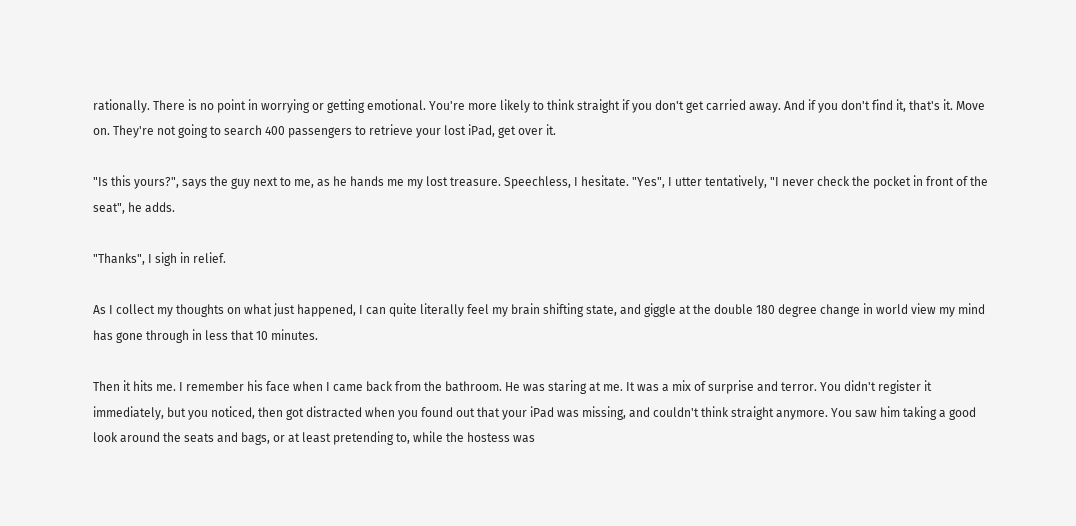rationally. There is no point in worrying or getting emotional. You're more likely to think straight if you don't get carried away. And if you don't find it, that's it. Move on. They're not going to search 400 passengers to retrieve your lost iPad, get over it.

"Is this yours?", says the guy next to me, as he hands me my lost treasure. Speechless, I hesitate. "Yes", I utter tentatively, "I never check the pocket in front of the seat", he adds.

"Thanks", I sigh in relief.

As I collect my thoughts on what just happened, I can quite literally feel my brain shifting state, and giggle at the double 180 degree change in world view my mind has gone through in less that 10 minutes.

Then it hits me. I remember his face when I came back from the bathroom. He was staring at me. It was a mix of surprise and terror. You didn't register it immediately, but you noticed, then got distracted when you found out that your iPad was missing, and couldn't think straight anymore. You saw him taking a good look around the seats and bags, or at least pretending to, while the hostess was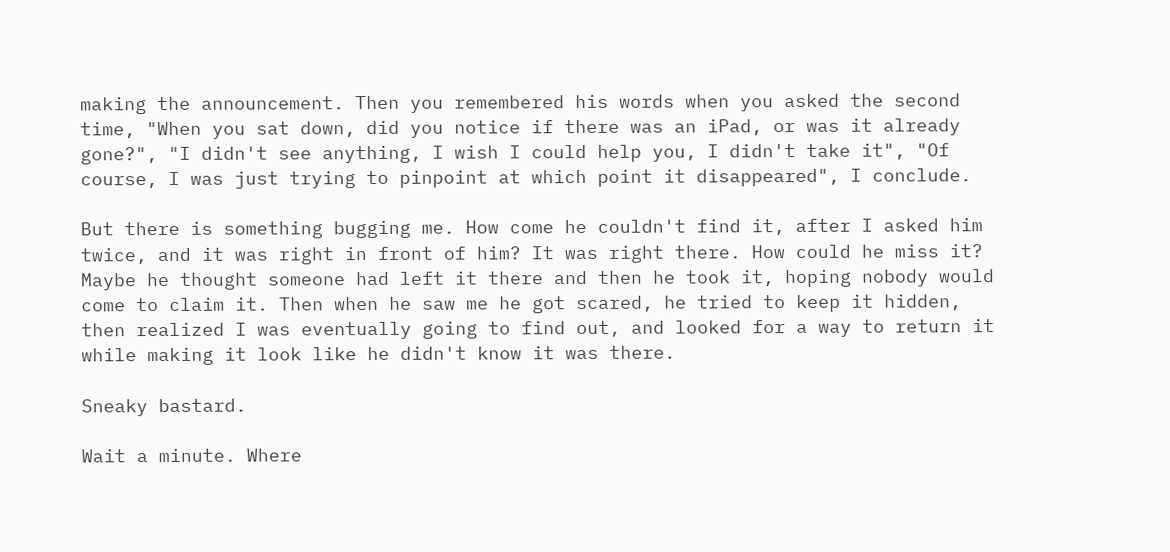making the announcement. Then you remembered his words when you asked the second time, "When you sat down, did you notice if there was an iPad, or was it already gone?", "I didn't see anything, I wish I could help you, I didn't take it", "Of course, I was just trying to pinpoint at which point it disappeared", I conclude.

But there is something bugging me. How come he couldn't find it, after I asked him twice, and it was right in front of him? It was right there. How could he miss it? Maybe he thought someone had left it there and then he took it, hoping nobody would come to claim it. Then when he saw me he got scared, he tried to keep it hidden, then realized I was eventually going to find out, and looked for a way to return it while making it look like he didn't know it was there.

Sneaky bastard.

Wait a minute. Where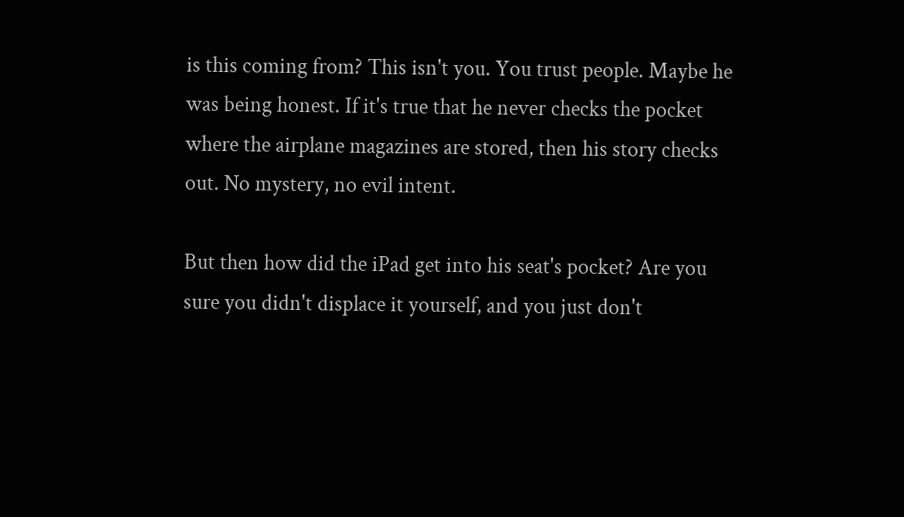is this coming from? This isn't you. You trust people. Maybe he was being honest. If it's true that he never checks the pocket where the airplane magazines are stored, then his story checks out. No mystery, no evil intent.

But then how did the iPad get into his seat's pocket? Are you sure you didn't displace it yourself, and you just don't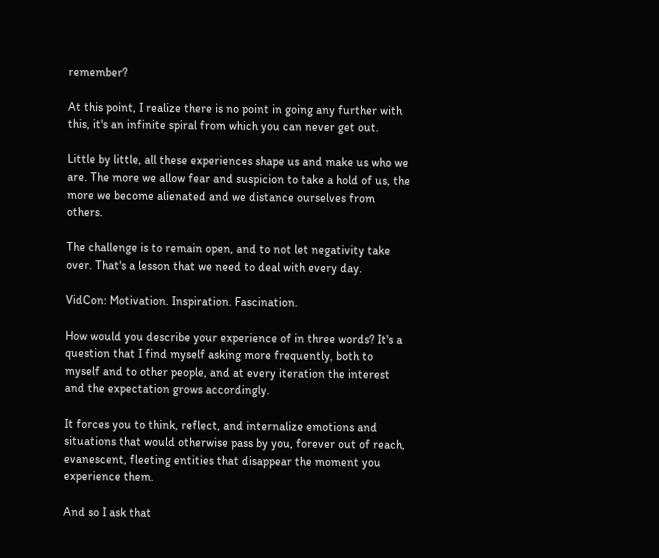remember?

At this point, I realize there is no point in going any further with this, it's an infinite spiral from which you can never get out.

Little by little, all these experiences shape us and make us who we are. The more we allow fear and suspicion to take a hold of us, the more we become alienated and we distance ourselves from others.

The challenge is to remain open, and to not let negativity take over. That's a lesson that we need to deal with every day.

VidCon: Motivation. Inspiration. Fascination.

How would you describe your experience of in three words? It's a question that I find myself asking more frequently, both to myself and to other people, and at every iteration the interest and the expectation grows accordingly.

It forces you to think, reflect, and internalize emotions and situations that would otherwise pass by you, forever out of reach, evanescent, fleeting entities that disappear the moment you experience them.

And so I ask that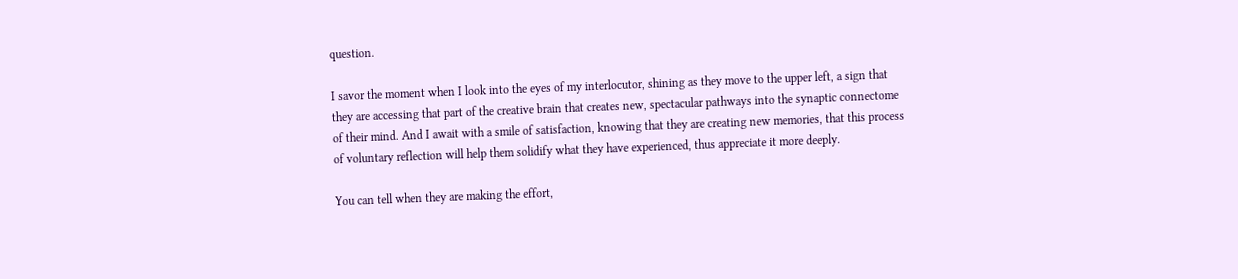question.

I savor the moment when I look into the eyes of my interlocutor, shining as they move to the upper left, a sign that they are accessing that part of the creative brain that creates new, spectacular pathways into the synaptic connectome of their mind. And I await with a smile of satisfaction, knowing that they are creating new memories, that this process of voluntary reflection will help them solidify what they have experienced, thus appreciate it more deeply.

You can tell when they are making the effort,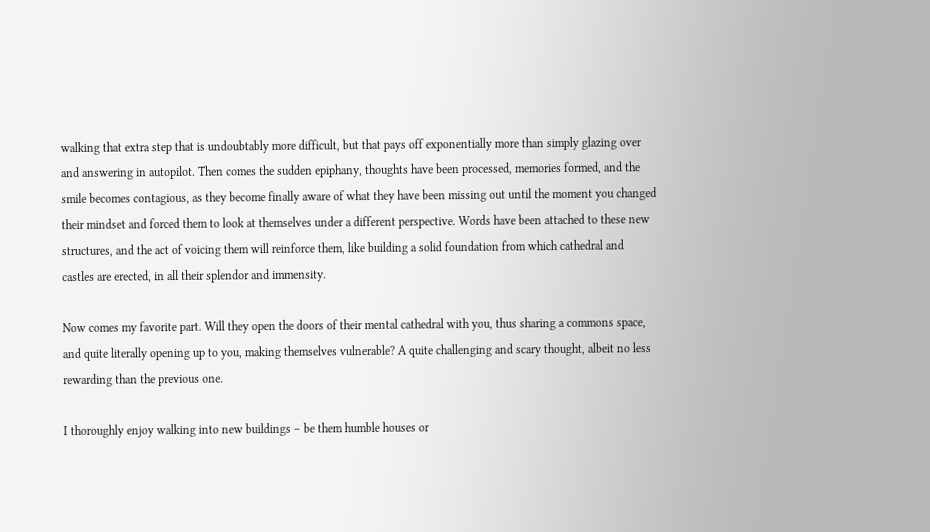walking that extra step that is undoubtably more difficult, but that pays off exponentially more than simply glazing over and answering in autopilot. Then comes the sudden epiphany, thoughts have been processed, memories formed, and the smile becomes contagious, as they become finally aware of what they have been missing out until the moment you changed their mindset and forced them to look at themselves under a different perspective. Words have been attached to these new structures, and the act of voicing them will reinforce them, like building a solid foundation from which cathedral and castles are erected, in all their splendor and immensity.

Now comes my favorite part. Will they open the doors of their mental cathedral with you, thus sharing a commons space, and quite literally opening up to you, making themselves vulnerable? A quite challenging and scary thought, albeit no less rewarding than the previous one.

I thoroughly enjoy walking into new buildings – be them humble houses or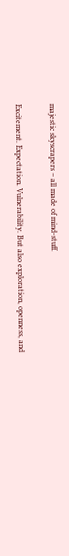majestic skyscrapers – all made of mind-stuff.

Excitement. Expectation. Vulnerability. But also exploration, openness, and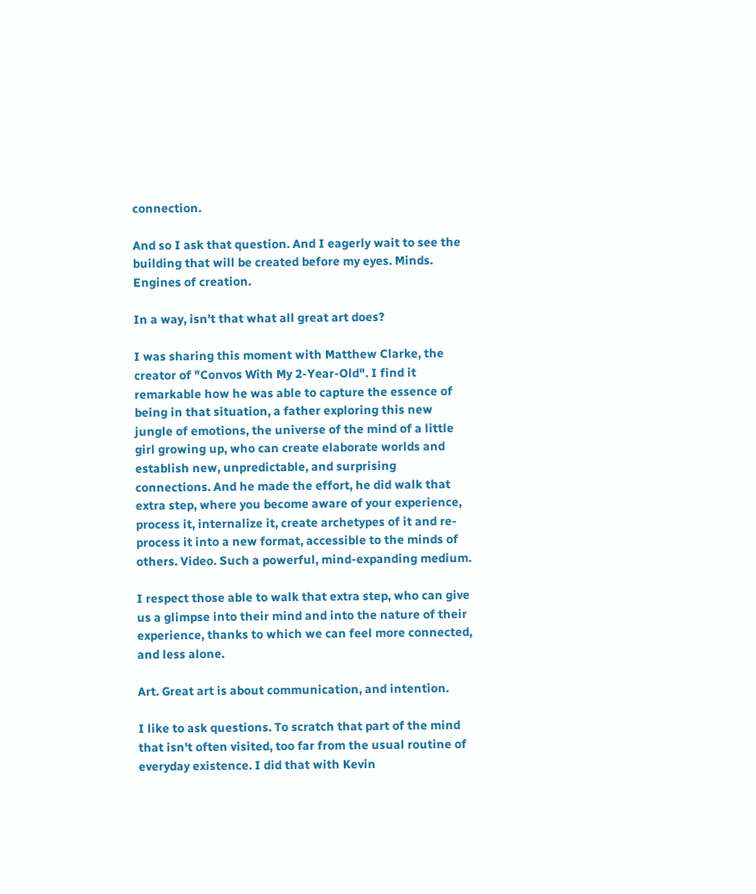connection.

And so I ask that question. And I eagerly wait to see the building that will be created before my eyes. Minds. Engines of creation.

In a way, isn't that what all great art does?

I was sharing this moment with Matthew Clarke, the creator of "Convos With My 2-Year-Old". I find it remarkable how he was able to capture the essence of being in that situation, a father exploring this new jungle of emotions, the universe of the mind of a little girl growing up, who can create elaborate worlds and establish new, unpredictable, and surprising connections. And he made the effort, he did walk that extra step, where you become aware of your experience, process it, internalize it, create archetypes of it and re-process it into a new format, accessible to the minds of others. Video. Such a powerful, mind-expanding medium.

I respect those able to walk that extra step, who can give us a glimpse into their mind and into the nature of their experience, thanks to which we can feel more connected, and less alone.

Art. Great art is about communication, and intention.

I like to ask questions. To scratch that part of the mind that isn't often visited, too far from the usual routine of everyday existence. I did that with Kevin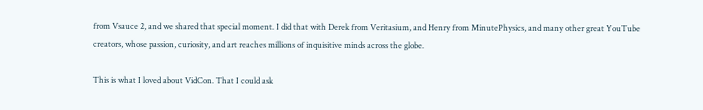from Vsauce 2, and we shared that special moment. I did that with Derek from Veritasium, and Henry from MinutePhysics, and many other great YouTube creators, whose passion, curiosity, and art reaches millions of inquisitive minds across the globe.

This is what I loved about VidCon. That I could ask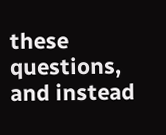these questions, and instead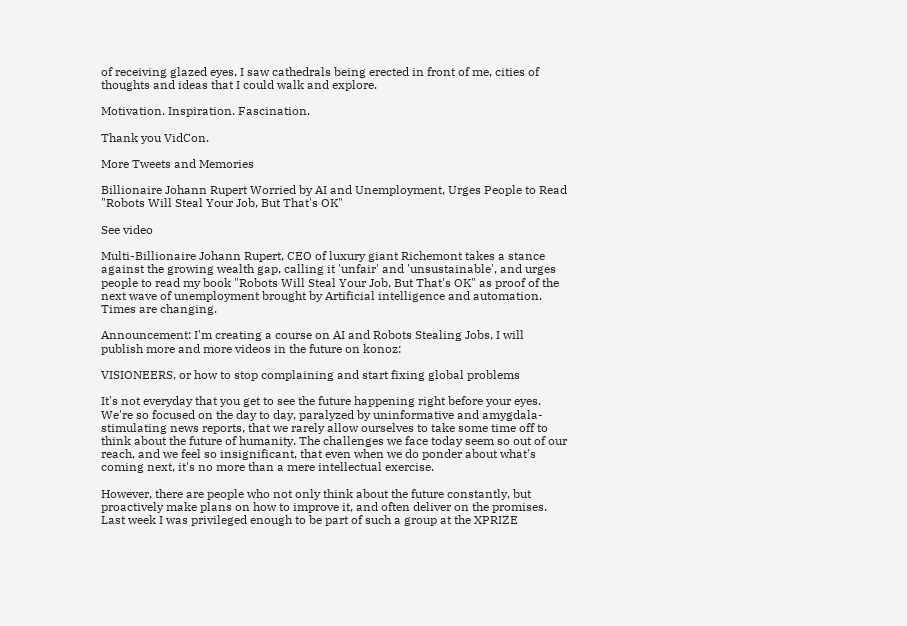of receiving glazed eyes, I saw cathedrals being erected in front of me, cities of thoughts and ideas that I could walk and explore.

Motivation. Inspiration. Fascination.

Thank you VidCon.

More Tweets and Memories

Billionaire Johann Rupert Worried by AI and Unemployment, Urges People to Read "Robots Will Steal Your Job, But That's OK"

See video

Multi-Billionaire Johann Rupert, CEO of luxury giant Richemont takes a stance against the growing wealth gap, calling it 'unfair' and 'unsustainable', and urges people to read my book "Robots Will Steal Your Job, But That's OK" as proof of the next wave of unemployment brought by Artificial intelligence and automation. Times are changing.

Announcement: I'm creating a course on AI and Robots Stealing Jobs, I will publish more and more videos in the future on konoz:

VISIONEERS, or how to stop complaining and start fixing global problems

It's not everyday that you get to see the future happening right before your eyes. We're so focused on the day to day, paralyzed by uninformative and amygdala-stimulating news reports, that we rarely allow ourselves to take some time off to think about the future of humanity. The challenges we face today seem so out of our reach, and we feel so insignificant, that even when we do ponder about what's coming next, it's no more than a mere intellectual exercise.

However, there are people who not only think about the future constantly, but proactively make plans on how to improve it, and often deliver on the promises. Last week I was privileged enough to be part of such a group at the XPRIZE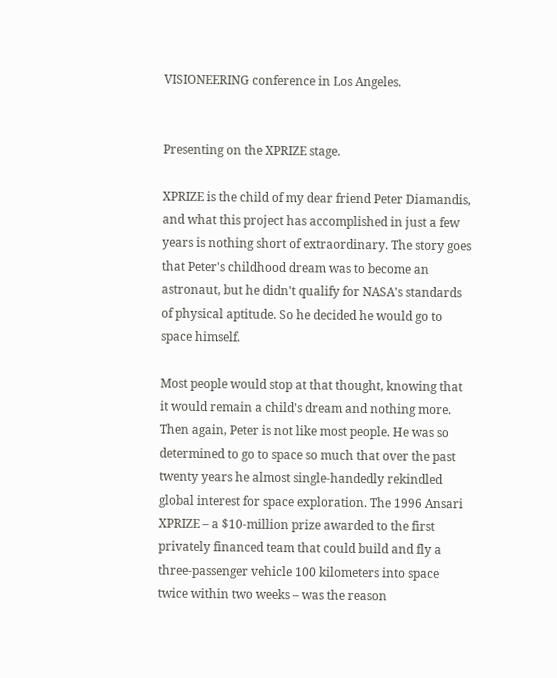VISIONEERING conference in Los Angeles.


Presenting on the XPRIZE stage.

XPRIZE is the child of my dear friend Peter Diamandis, and what this project has accomplished in just a few years is nothing short of extraordinary. The story goes that Peter's childhood dream was to become an astronaut, but he didn't qualify for NASA's standards of physical aptitude. So he decided he would go to space himself.

Most people would stop at that thought, knowing that it would remain a child's dream and nothing more. Then again, Peter is not like most people. He was so determined to go to space so much that over the past twenty years he almost single-handedly rekindled global interest for space exploration. The 1996 Ansari XPRIZE – a $10-million prize awarded to the first privately financed team that could build and fly a three-passenger vehicle 100 kilometers into space twice within two weeks – was the reason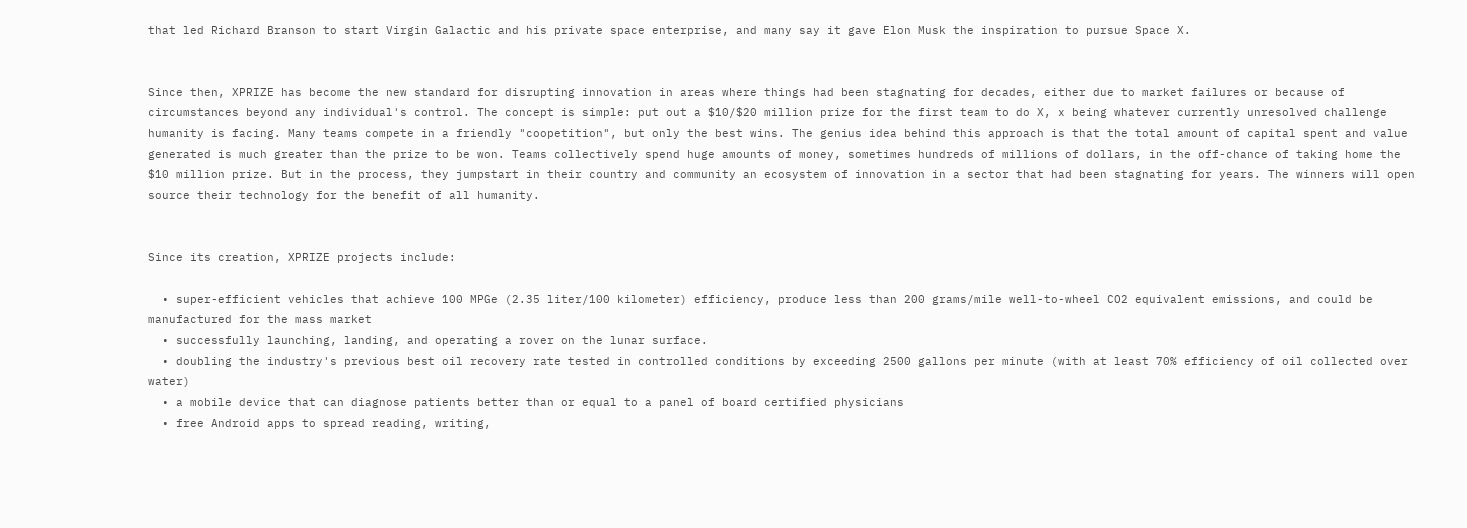that led Richard Branson to start Virgin Galactic and his private space enterprise, and many say it gave Elon Musk the inspiration to pursue Space X.


Since then, XPRIZE has become the new standard for disrupting innovation in areas where things had been stagnating for decades, either due to market failures or because of circumstances beyond any individual's control. The concept is simple: put out a $10/$20 million prize for the first team to do X, x being whatever currently unresolved challenge humanity is facing. Many teams compete in a friendly "coopetition", but only the best wins. The genius idea behind this approach is that the total amount of capital spent and value generated is much greater than the prize to be won. Teams collectively spend huge amounts of money, sometimes hundreds of millions of dollars, in the off-chance of taking home the $10 million prize. But in the process, they jumpstart in their country and community an ecosystem of innovation in a sector that had been stagnating for years. The winners will open source their technology for the benefit of all humanity.


Since its creation, XPRIZE projects include:

  • super-efficient vehicles that achieve 100 MPGe (2.35 liter/100 kilometer) efficiency, produce less than 200 grams/mile well-to-wheel CO2 equivalent emissions, and could be manufactured for the mass market
  • successfully launching, landing, and operating a rover on the lunar surface.
  • doubling the industry's previous best oil recovery rate tested in controlled conditions by exceeding 2500 gallons per minute (with at least 70% efficiency of oil collected over water)
  • a mobile device that can diagnose patients better than or equal to a panel of board certified physicians
  • free Android apps to spread reading, writing,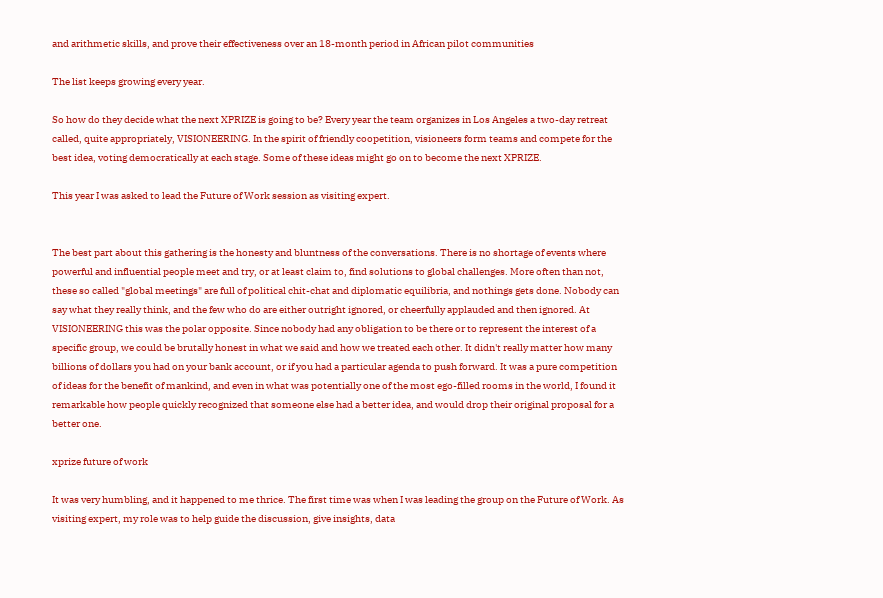and arithmetic skills, and prove their effectiveness over an 18-month period in African pilot communities

The list keeps growing every year.

So how do they decide what the next XPRIZE is going to be? Every year the team organizes in Los Angeles a two-day retreat called, quite appropriately, VISIONEERING. In the spirit of friendly coopetition, visioneers form teams and compete for the best idea, voting democratically at each stage. Some of these ideas might go on to become the next XPRIZE.

This year I was asked to lead the Future of Work session as visiting expert.


The best part about this gathering is the honesty and bluntness of the conversations. There is no shortage of events where powerful and influential people meet and try, or at least claim to, find solutions to global challenges. More often than not, these so called "global meetings" are full of political chit-chat and diplomatic equilibria, and nothings gets done. Nobody can say what they really think, and the few who do are either outright ignored, or cheerfully applauded and then ignored. At VISIONEERING this was the polar opposite. Since nobody had any obligation to be there or to represent the interest of a specific group, we could be brutally honest in what we said and how we treated each other. It didn't really matter how many billions of dollars you had on your bank account, or if you had a particular agenda to push forward. It was a pure competition of ideas for the benefit of mankind, and even in what was potentially one of the most ego-filled rooms in the world, I found it remarkable how people quickly recognized that someone else had a better idea, and would drop their original proposal for a better one.

xprize future of work

It was very humbling, and it happened to me thrice. The first time was when I was leading the group on the Future of Work. As visiting expert, my role was to help guide the discussion, give insights, data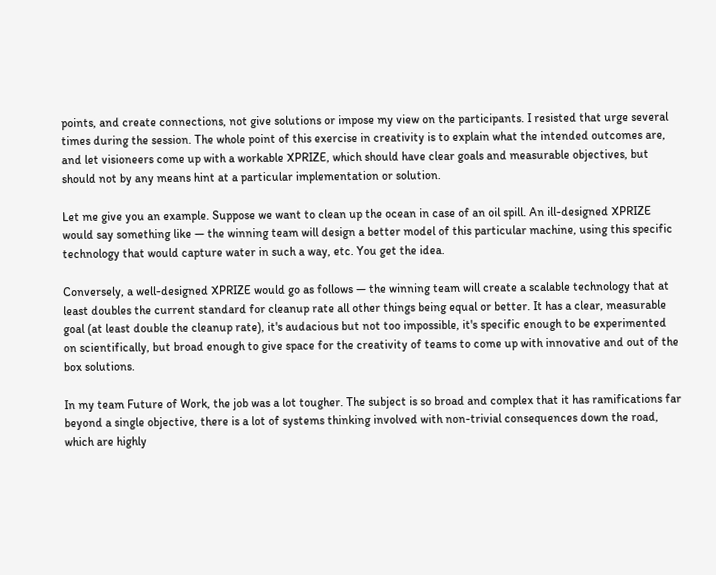points, and create connections, not give solutions or impose my view on the participants. I resisted that urge several times during the session. The whole point of this exercise in creativity is to explain what the intended outcomes are, and let visioneers come up with a workable XPRIZE, which should have clear goals and measurable objectives, but should not by any means hint at a particular implementation or solution.

Let me give you an example. Suppose we want to clean up the ocean in case of an oil spill. An ill-designed XPRIZE would say something like — the winning team will design a better model of this particular machine, using this specific technology that would capture water in such a way, etc. You get the idea.

Conversely, a well-designed XPRIZE would go as follows — the winning team will create a scalable technology that at least doubles the current standard for cleanup rate all other things being equal or better. It has a clear, measurable goal (at least double the cleanup rate), it's audacious but not too impossible, it's specific enough to be experimented on scientifically, but broad enough to give space for the creativity of teams to come up with innovative and out of the box solutions.

In my team Future of Work, the job was a lot tougher. The subject is so broad and complex that it has ramifications far beyond a single objective, there is a lot of systems thinking involved with non-trivial consequences down the road, which are highly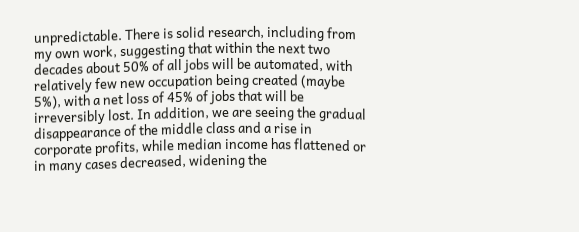unpredictable. There is solid research, including from my own work, suggesting that within the next two decades about 50% of all jobs will be automated, with relatively few new occupation being created (maybe 5%), with a net loss of 45% of jobs that will be irreversibly lost. In addition, we are seeing the gradual disappearance of the middle class and a rise in corporate profits, while median income has flattened or in many cases decreased, widening the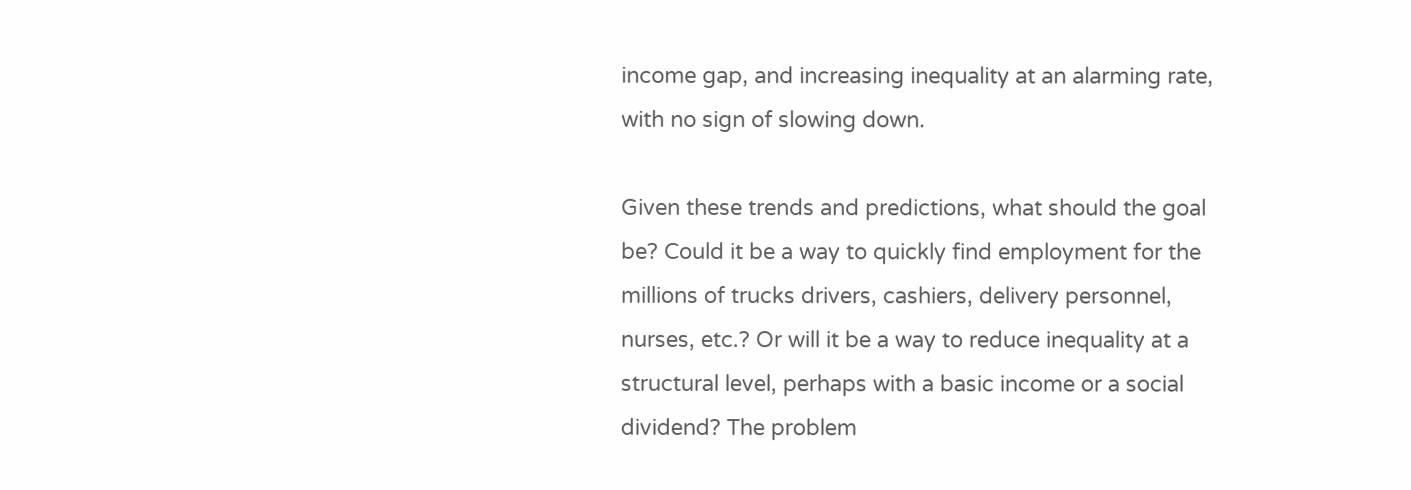income gap, and increasing inequality at an alarming rate, with no sign of slowing down.

Given these trends and predictions, what should the goal be? Could it be a way to quickly find employment for the millions of trucks drivers, cashiers, delivery personnel, nurses, etc.? Or will it be a way to reduce inequality at a structural level, perhaps with a basic income or a social dividend? The problem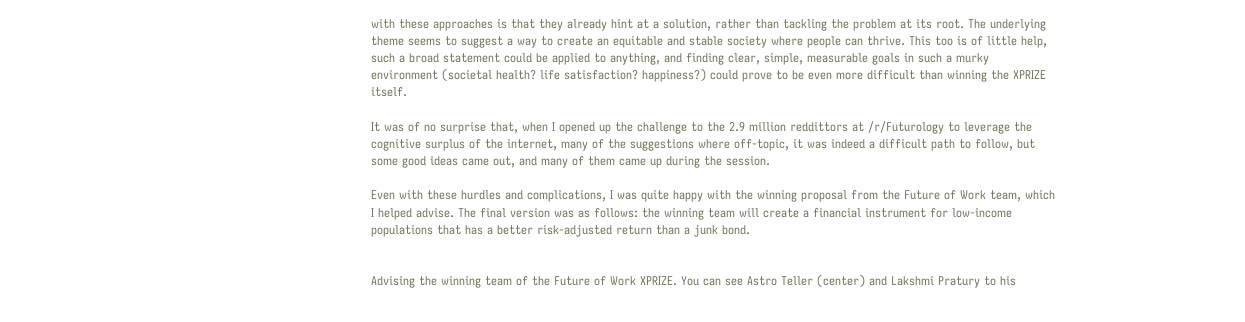with these approaches is that they already hint at a solution, rather than tackling the problem at its root. The underlying theme seems to suggest a way to create an equitable and stable society where people can thrive. This too is of little help, such a broad statement could be applied to anything, and finding clear, simple, measurable goals in such a murky environment (societal health? life satisfaction? happiness?) could prove to be even more difficult than winning the XPRIZE itself.

It was of no surprise that, when I opened up the challenge to the 2.9 million reddittors at /r/Futurology to leverage the cognitive surplus of the internet, many of the suggestions where off-topic, it was indeed a difficult path to follow, but some good ideas came out, and many of them came up during the session.

Even with these hurdles and complications, I was quite happy with the winning proposal from the Future of Work team, which I helped advise. The final version was as follows: the winning team will create a financial instrument for low-income populations that has a better risk-adjusted return than a junk bond.


Advising the winning team of the Future of Work XPRIZE. You can see Astro Teller (center) and Lakshmi Pratury to his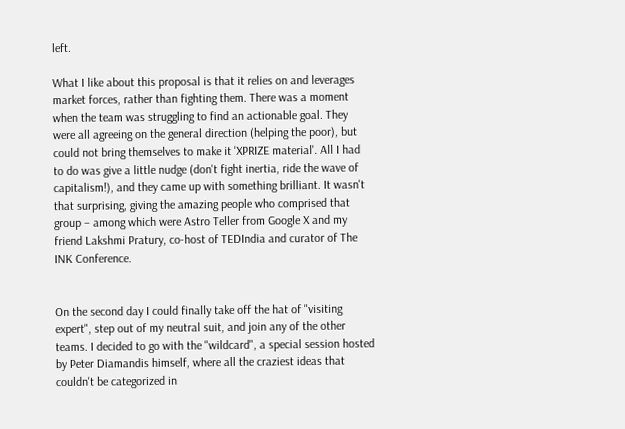left.

What I like about this proposal is that it relies on and leverages market forces, rather than fighting them. There was a moment when the team was struggling to find an actionable goal. They were all agreeing on the general direction (helping the poor), but could not bring themselves to make it 'XPRIZE material'. All I had to do was give a little nudge (don't fight inertia, ride the wave of capitalism!), and they came up with something brilliant. It wasn't that surprising, giving the amazing people who comprised that group – among which were Astro Teller from Google X and my friend Lakshmi Pratury, co-host of TEDIndia and curator of The INK Conference.


On the second day I could finally take off the hat of "visiting expert", step out of my neutral suit, and join any of the other teams. I decided to go with the "wildcard", a special session hosted by Peter Diamandis himself, where all the craziest ideas that couldn't be categorized in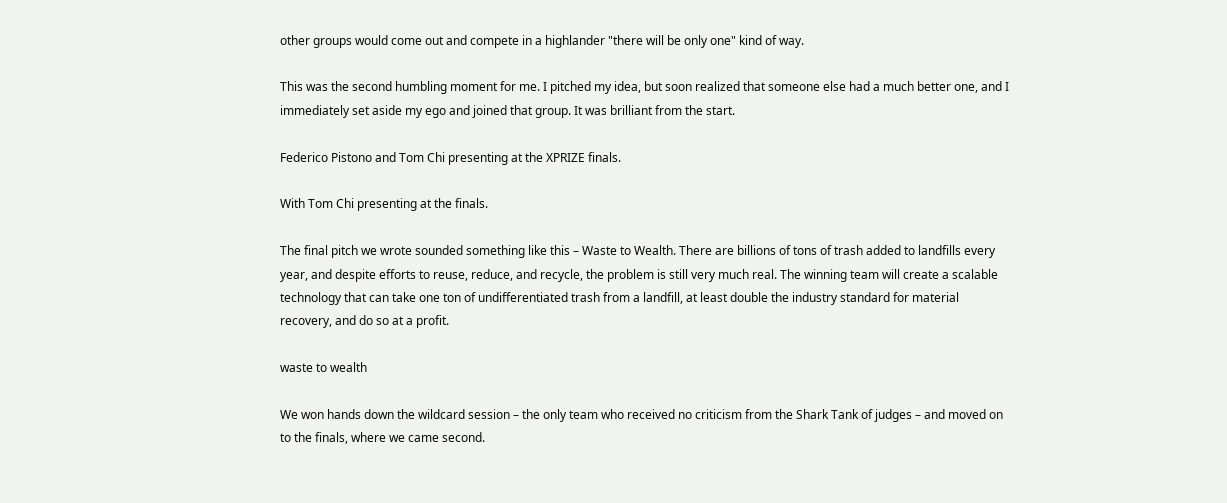other groups would come out and compete in a highlander "there will be only one" kind of way.

This was the second humbling moment for me. I pitched my idea, but soon realized that someone else had a much better one, and I immediately set aside my ego and joined that group. It was brilliant from the start.

Federico Pistono and Tom Chi presenting at the XPRIZE finals.

With Tom Chi presenting at the finals.

The final pitch we wrote sounded something like this – Waste to Wealth. There are billions of tons of trash added to landfills every year, and despite efforts to reuse, reduce, and recycle, the problem is still very much real. The winning team will create a scalable technology that can take one ton of undifferentiated trash from a landfill, at least double the industry standard for material recovery, and do so at a profit.

waste to wealth

We won hands down the wildcard session – the only team who received no criticism from the Shark Tank of judges – and moved on to the finals, where we came second.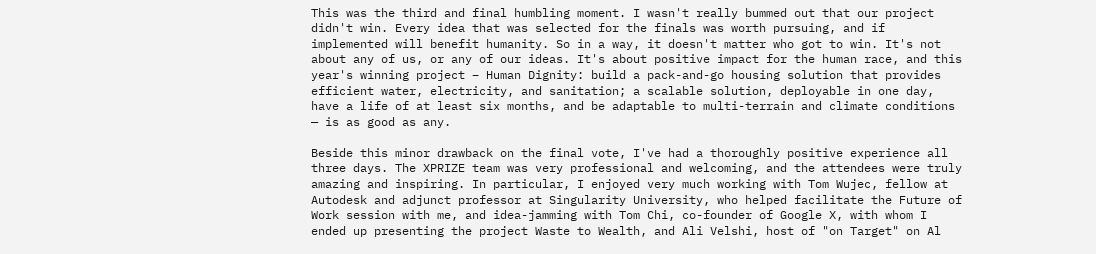This was the third and final humbling moment. I wasn't really bummed out that our project didn't win. Every idea that was selected for the finals was worth pursuing, and if implemented will benefit humanity. So in a way, it doesn't matter who got to win. It's not about any of us, or any of our ideas. It's about positive impact for the human race, and this year's winning project – Human Dignity: build a pack-and-go housing solution that provides efficient water, electricity, and sanitation; a scalable solution, deployable in one day, have a life of at least six months, and be adaptable to multi-terrain and climate conditions — is as good as any.

Beside this minor drawback on the final vote, I've had a thoroughly positive experience all three days. The XPRIZE team was very professional and welcoming, and the attendees were truly amazing and inspiring. In particular, I enjoyed very much working with Tom Wujec, fellow at Autodesk and adjunct professor at Singularity University, who helped facilitate the Future of Work session with me, and idea-jamming with Tom Chi, co-founder of Google X, with whom I ended up presenting the project Waste to Wealth, and Ali Velshi, host of "on Target" on Al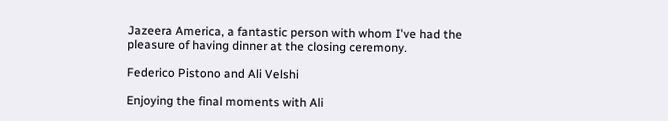Jazeera America, a fantastic person with whom I've had the pleasure of having dinner at the closing ceremony.

Federico Pistono and Ali Velshi

Enjoying the final moments with Ali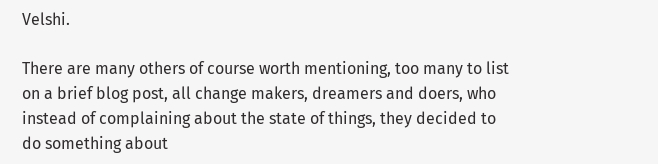Velshi.

There are many others of course worth mentioning, too many to list on a brief blog post, all change makers, dreamers and doers, who instead of complaining about the state of things, they decided to do something about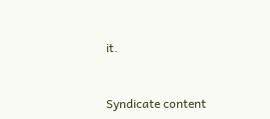it.


Syndicate content